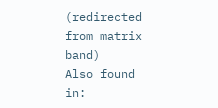(redirected from matrix band)
Also found in: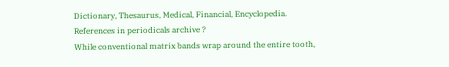Dictionary, Thesaurus, Medical, Financial, Encyclopedia.
References in periodicals archive ?
While conventional matrix bands wrap around the entire tooth,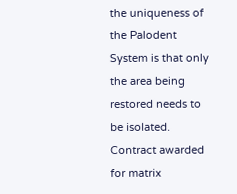the uniqueness of the Palodent System is that only the area being restored needs to be isolated.
Contract awarded for matrix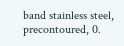band stainless steel, precontoured, 0.